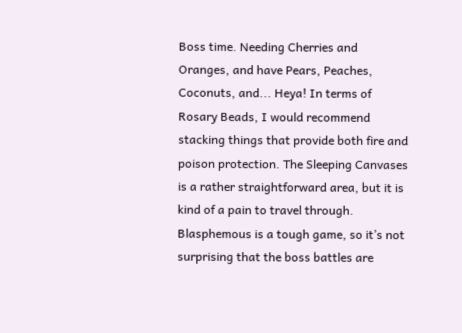Boss time. Needing Cherries and Oranges, and have Pears, Peaches, Coconuts, and... Heya! In terms of Rosary Beads, I would recommend stacking things that provide both fire and poison protection. The Sleeping Canvases is a rather straightforward area, but it is kind of a pain to travel through. Blasphemous is a tough game, so it’s not surprising that the boss battles are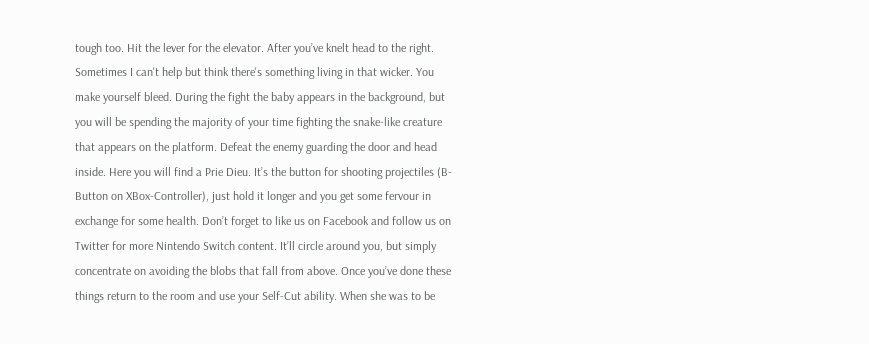tough too. Hit the lever for the elevator. After you’ve knelt head to the right. Sometimes I can't help but think there's something living in that wicker. You make yourself bleed. During the fight the baby appears in the background, but you will be spending the majority of your time fighting the snake-like creature that appears on the platform. Defeat the enemy guarding the door and head inside. Here you will find a Prie Dieu. It’s the button for shooting projectiles (B-Button on XBox-Controller), just hold it longer and you get some fervour in exchange for some health. Don’t forget to like us on Facebook and follow us on Twitter for more Nintendo Switch content. It’ll circle around you, but simply concentrate on avoiding the blobs that fall from above. Once you’ve done these things return to the room and use your Self-Cut ability. When she was to be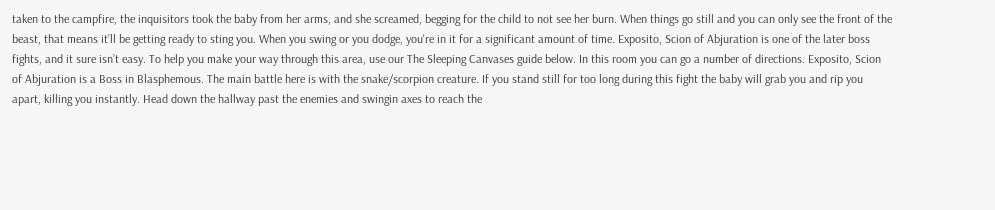taken to the campfire, the inquisitors took the baby from her arms, and she screamed, begging for the child to not see her burn. When things go still and you can only see the front of the beast, that means it’ll be getting ready to sting you. When you swing or you dodge, you're in it for a significant amount of time. Exposito, Scion of Abjuration is one of the later boss fights, and it sure isn’t easy. To help you make your way through this area, use our The Sleeping Canvases guide below. In this room you can go a number of directions. Exposito, Scion of Abjuration is a Boss in Blasphemous. The main battle here is with the snake/scorpion creature. If you stand still for too long during this fight the baby will grab you and rip you apart, killing you instantly. Head down the hallway past the enemies and swingin axes to reach the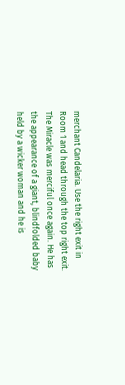merchant Candelaria. Use the right exit in Room 1 and head through the top right exit. The Miracle was merciful once again. He has the appearance of a giant, blindfolded baby held by a wicker woman and he is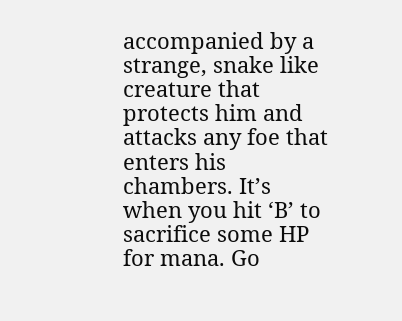accompanied by a strange, snake like creature that protects him and attacks any foe that enters his chambers. It’s when you hit ‘B’ to sacrifice some HP for mana. Go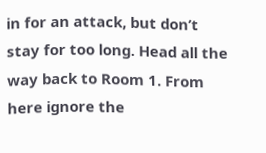in for an attack, but don’t stay for too long. Head all the way back to Room 1. From here ignore the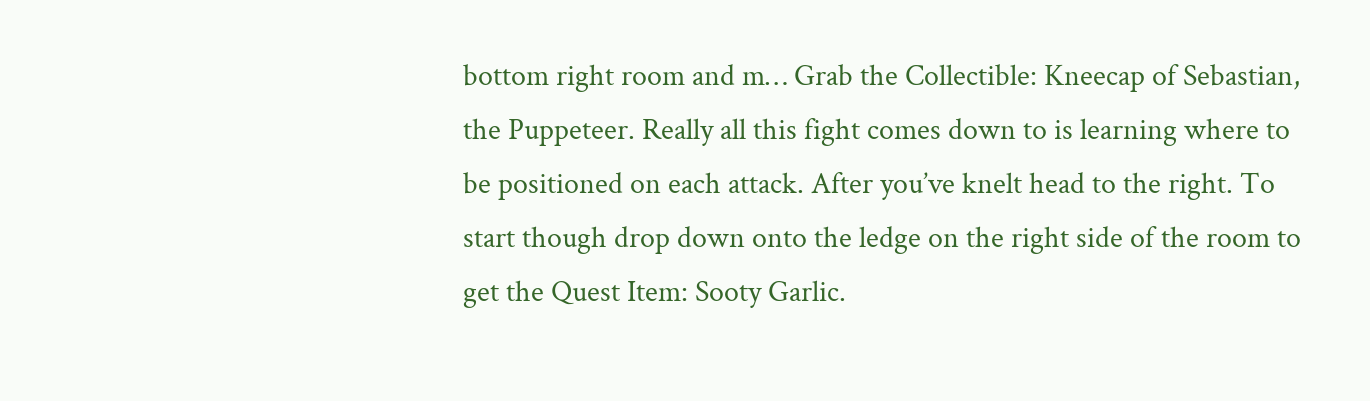bottom right room and m… Grab the Collectible: Kneecap of Sebastian, the Puppeteer. Really all this fight comes down to is learning where to be positioned on each attack. After you’ve knelt head to the right. To start though drop down onto the ledge on the right side of the room to get the Quest Item: Sooty Garlic.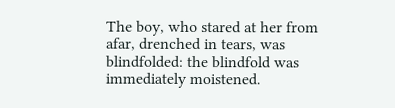The boy, who stared at her from afar, drenched in tears, was blindfolded: the blindfold was immediately moistened.